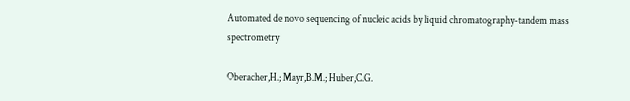Automated de novo sequencing of nucleic acids by liquid chromatography-tandem mass spectrometry

Oberacher,H.; Mayr,B.M.; Huber,C.G.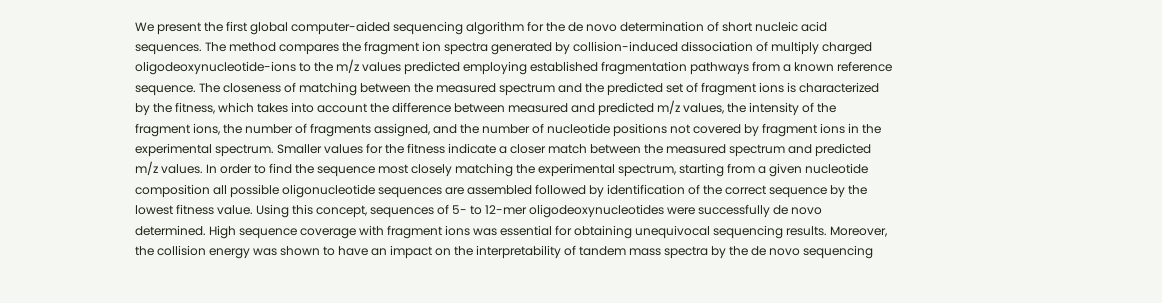We present the first global computer-aided sequencing algorithm for the de novo determination of short nucleic acid sequences. The method compares the fragment ion spectra generated by collision-induced dissociation of multiply charged oligodeoxynucleotide-ions to the m/z values predicted employing established fragmentation pathways from a known reference sequence. The closeness of matching between the measured spectrum and the predicted set of fragment ions is characterized by the fitness, which takes into account the difference between measured and predicted m/z values, the intensity of the fragment ions, the number of fragments assigned, and the number of nucleotide positions not covered by fragment ions in the experimental spectrum. Smaller values for the fitness indicate a closer match between the measured spectrum and predicted m/z values. In order to find the sequence most closely matching the experimental spectrum, starting from a given nucleotide composition all possible oligonucleotide sequences are assembled followed by identification of the correct sequence by the lowest fitness value. Using this concept, sequences of 5- to 12-mer oligodeoxynucleotides were successfully de novo determined. High sequence coverage with fragment ions was essential for obtaining unequivocal sequencing results. Moreover, the collision energy was shown to have an impact on the interpretability of tandem mass spectra by the de novo sequencing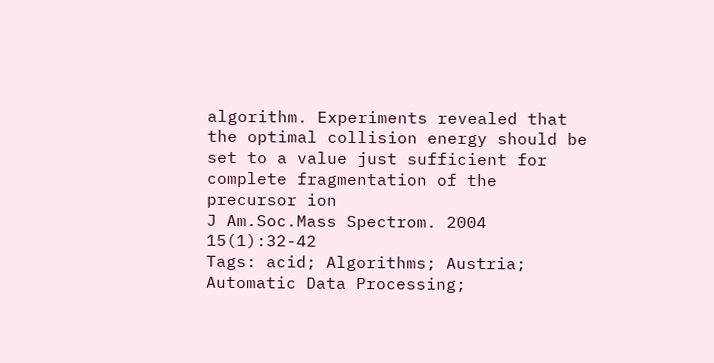algorithm. Experiments revealed that the optimal collision energy should be set to a value just sufficient for complete fragmentation of the precursor ion
J Am.Soc.Mass Spectrom. 2004 15(1):32-42
Tags: acid; Algorithms; Austria; Automatic Data Processing;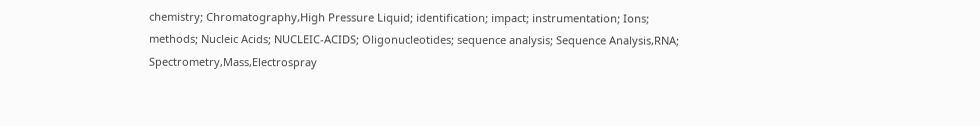chemistry; Chromatography,High Pressure Liquid; identification; impact; instrumentation; Ions; methods; Nucleic Acids; NUCLEIC-ACIDS; Oligonucleotides; sequence analysis; Sequence Analysis,RNA; Spectrometry,Mass,Electrospray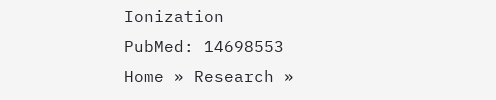Ionization
PubMed: 14698553
Home » Research »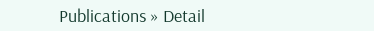Publications » Detail